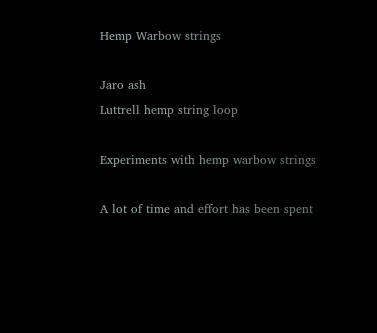Hemp Warbow strings

Jaro ash
Luttrell hemp string loop

Experiments with hemp warbow strings

A lot of time and effort has been spent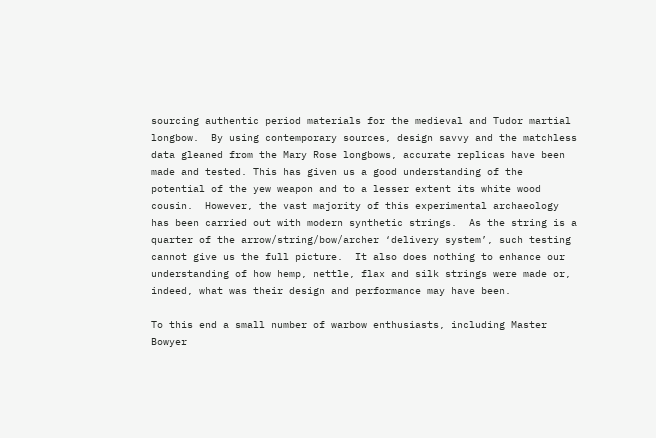sourcing authentic period materials for the medieval and Tudor martial longbow.  By using contemporary sources, design savvy and the matchless data gleaned from the Mary Rose longbows, accurate replicas have been made and tested. This has given us a good understanding of the potential of the yew weapon and to a lesser extent its white wood cousin.  However, the vast majority of this experimental archaeology has been carried out with modern synthetic strings.  As the string is a quarter of the arrow/string/bow/archer ‘delivery system’, such testing cannot give us the full picture.  It also does nothing to enhance our understanding of how hemp, nettle, flax and silk strings were made or, indeed, what was their design and performance may have been.

To this end a small number of warbow enthusiasts, including Master Bowyer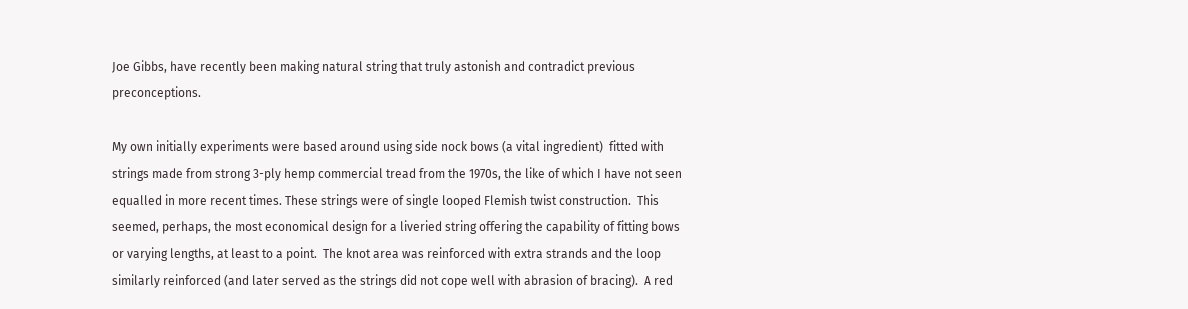Joe Gibbs, have recently been making natural string that truly astonish and contradict previous preconceptions.

My own initially experiments were based around using side nock bows (a vital ingredient)  fitted with strings made from strong 3-ply hemp commercial tread from the 1970s, the like of which I have not seen equalled in more recent times. These strings were of single looped Flemish twist construction.  This seemed, perhaps, the most economical design for a liveried string offering the capability of fitting bows or varying lengths, at least to a point.  The knot area was reinforced with extra strands and the loop similarly reinforced (and later served as the strings did not cope well with abrasion of bracing).  A red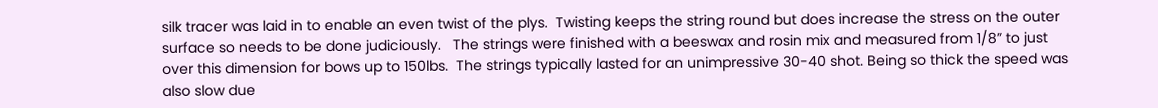silk tracer was laid in to enable an even twist of the plys.  Twisting keeps the string round but does increase the stress on the outer surface so needs to be done judiciously.   The strings were finished with a beeswax and rosin mix and measured from 1/8” to just over this dimension for bows up to 150lbs.  The strings typically lasted for an unimpressive 30-40 shot. Being so thick the speed was also slow due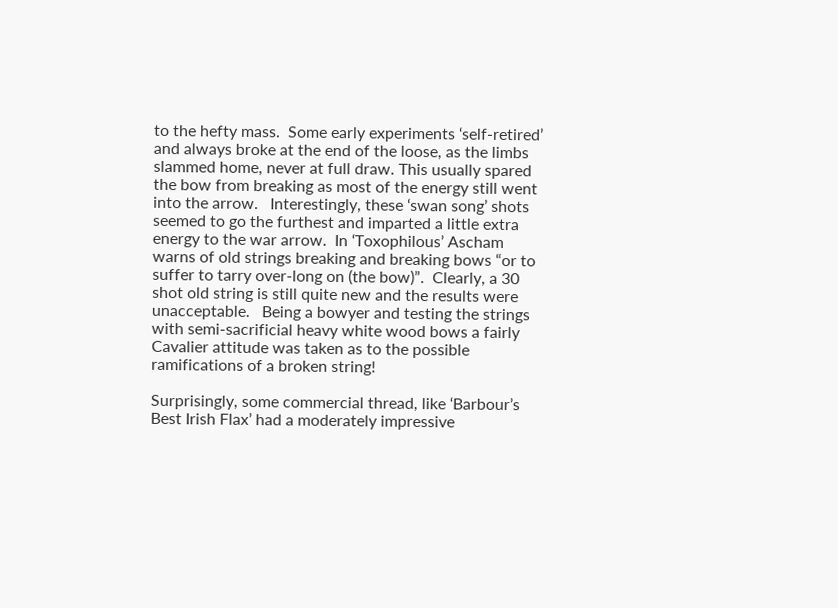to the hefty mass.  Some early experiments ‘self-retired’ and always broke at the end of the loose, as the limbs slammed home, never at full draw. This usually spared the bow from breaking as most of the energy still went into the arrow.   Interestingly, these ‘swan song’ shots seemed to go the furthest and imparted a little extra energy to the war arrow.  In ‘Toxophilous’ Ascham warns of old strings breaking and breaking bows “or to suffer to tarry over-long on (the bow)”.  Clearly, a 30 shot old string is still quite new and the results were unacceptable.   Being a bowyer and testing the strings with semi-sacrificial heavy white wood bows a fairly Cavalier attitude was taken as to the possible ramifications of a broken string!

Surprisingly, some commercial thread, like ‘Barbour’s Best Irish Flax’ had a moderately impressive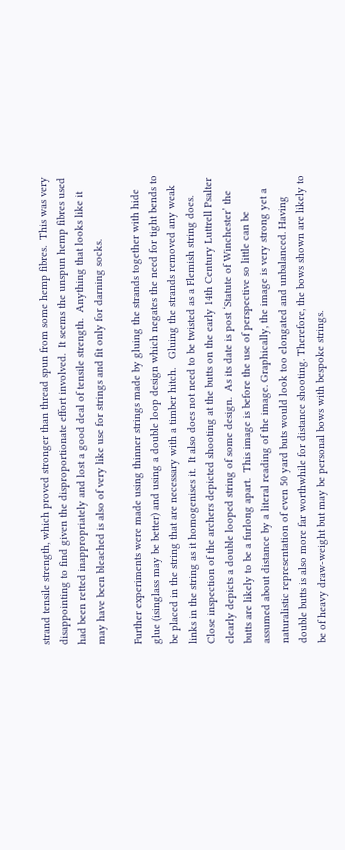strand tensile strength, which proved stronger than thread spun from some hemp fibres.  This was very disappointing to find given the disproportionate effort involved.  It seems the unspun hemp fibres used had been retted inappropriately and lost a good deal of tensile strength.  Anything that looks like it may have been bleached is also of very like use for strings and fit only for darning socks.

Further experiments were made using thinner strings made by gluing the strands together with hide glue (isinglass may be better) and using a double loop design which negates the need for tight bends to be placed in the string that are necessary with a timber hitch.   Gluing the strands removed any weak links in the string as it homogenises it.  It also does not need to be twisted as a Flemish string does.  Close inspection of the archers depicted shooting at the butts on the early 14th Century Luttrell Psalter clearly depicts a double looped string of some design.  As its date is post ‘Statute of Winchester’ the butts are likely to be a furlong apart.  This image is before the use of perspective so little can be assumed about distance by a literal reading of the image. Graphically, the image is very strong yet a naturalistic representation of even 50 yard buts would look too elongated and unbalanced. Having double butts is also more far worthwhile for distance shooting. Therefore, the bows shown are likely to be of heavy draw-weight but may be personal bows with bespoke strings.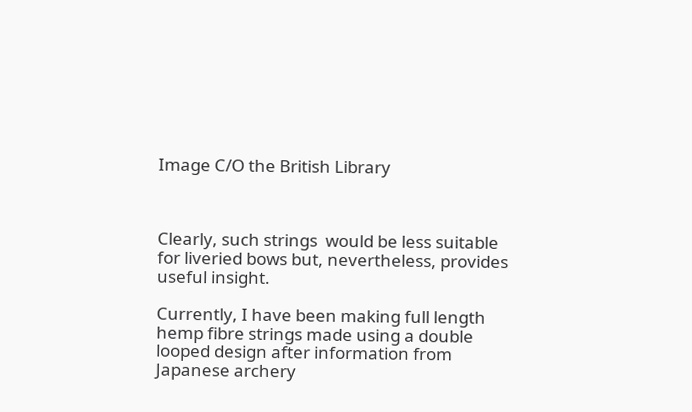Image C/O the British Library



Clearly, such strings  would be less suitable for liveried bows but, nevertheless, provides useful insight.

Currently, I have been making full length hemp fibre strings made using a double looped design after information from Japanese archery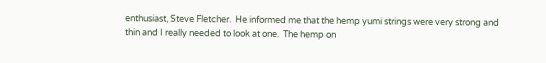enthusiast, Steve Fletcher.  He informed me that the hemp yumi strings were very strong and thin and I really needed to look at one.  The hemp on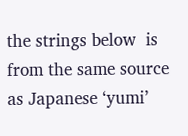the strings below  is from the same source as Japanese ‘yumi’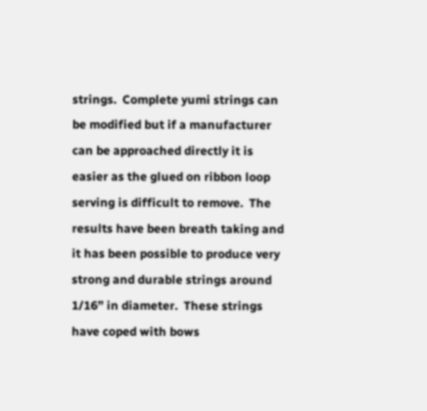strings.  Complete yumi strings can be modified but if a manufacturer can be approached directly it is easier as the glued on ribbon loop serving is difficult to remove.  The results have been breath taking and it has been possible to produce very strong and durable strings around 1/16” in diameter.  These strings have coped with bows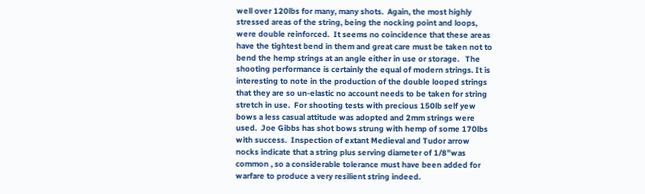well over 120lbs for many, many shots.  Again, the most highly stressed areas of the string, being the nocking point and loops, were double reinforced.  It seems no coincidence that these areas have the tightest bend in them and great care must be taken not to bend the hemp strings at an angle either in use or storage.   The shooting performance is certainly the equal of modern strings. It is interesting to note in the production of the double looped strings that they are so un-elastic no account needs to be taken for string stretch in use.  For shooting tests with precious 150lb self yew bows a less casual attitude was adopted and 2mm strings were used.  Joe Gibbs has shot bows strung with hemp of some 170lbs with success.  Inspection of extant Medieval and Tudor arrow nocks indicate that a string plus serving diameter of 1/8”was common , so a considerable tolerance must have been added for warfare to produce a very resilient string indeed.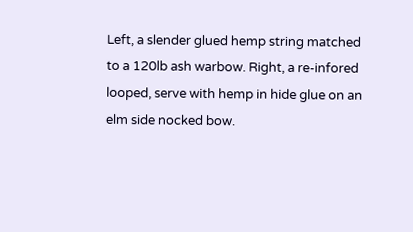Left, a slender glued hemp string matched to a 120lb ash warbow. Right, a re-infored looped, serve with hemp in hide glue on an elm side nocked bow.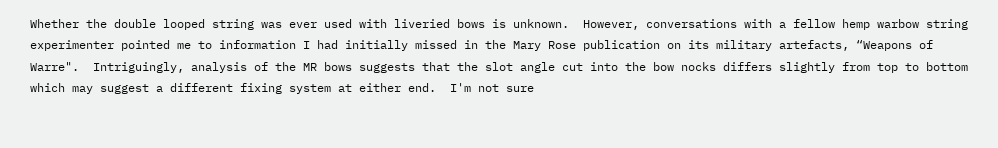Whether the double looped string was ever used with liveried bows is unknown.  However, conversations with a fellow hemp warbow string experimenter pointed me to information I had initially missed in the Mary Rose publication on its military artefacts, “Weapons of Warre".  Intriguingly, analysis of the MR bows suggests that the slot angle cut into the bow nocks differs slightly from top to bottom which may suggest a different fixing system at either end.  I'm not sure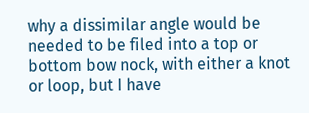why a dissimilar angle would be needed to be filed into a top or bottom bow nock, with either a knot or loop, but I have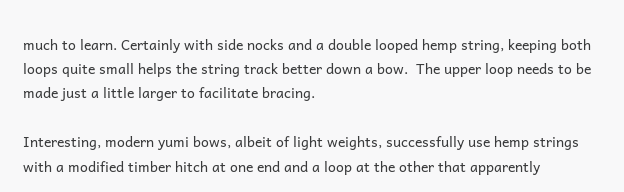much to learn. Certainly with side nocks and a double looped hemp string, keeping both loops quite small helps the string track better down a bow.  The upper loop needs to be made just a little larger to facilitate bracing.

Interesting, modern yumi bows, albeit of light weights, successfully use hemp strings with a modified timber hitch at one end and a loop at the other that apparently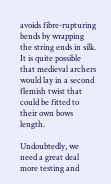avoids fibre-rupturing bends by wrapping the string ends in silk.  It is quite possible that medieval archers would lay in a second flemish twist that could be fitted to their own bows length.

Undoubtedly, we need a great deal more testing and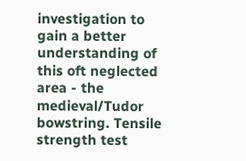investigation to gain a better understanding of this oft neglected area - the medieval/Tudor bowstring. Tensile strength test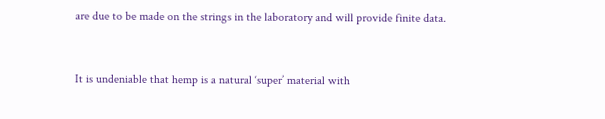are due to be made on the strings in the laboratory and will provide finite data.


It is undeniable that hemp is a natural ‘super’ material with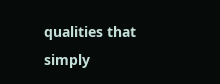qualities that simply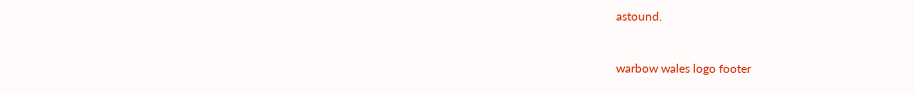astound.



warbow wales logo footer